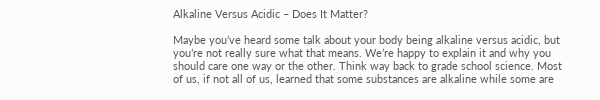Alkaline Versus Acidic – Does It Matter?

Maybe you’ve heard some talk about your body being alkaline versus acidic, but you’re not really sure what that means. We’re happy to explain it and why you should care one way or the other. Think way back to grade school science. Most of us, if not all of us, learned that some substances are alkaline while some are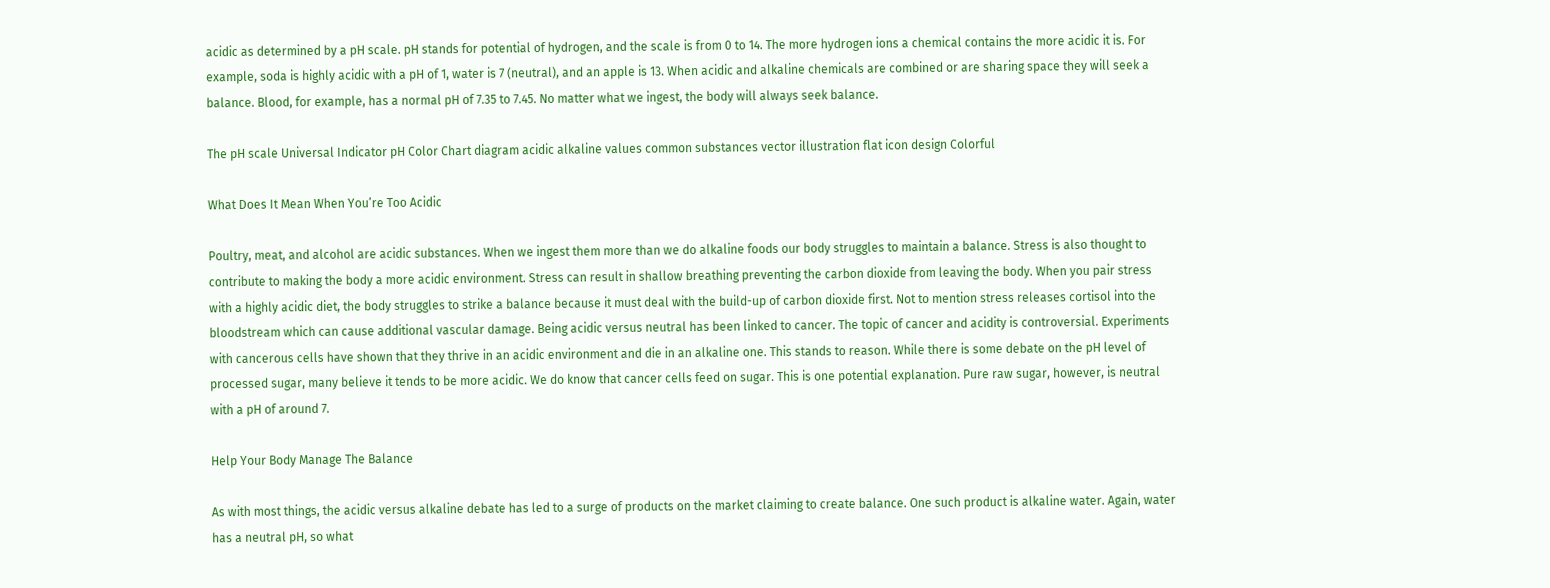acidic as determined by a pH scale. pH stands for potential of hydrogen, and the scale is from 0 to 14. The more hydrogen ions a chemical contains the more acidic it is. For example, soda is highly acidic with a pH of 1, water is 7 (neutral), and an apple is 13. When acidic and alkaline chemicals are combined or are sharing space they will seek a balance. Blood, for example, has a normal pH of 7.35 to 7.45. No matter what we ingest, the body will always seek balance.

The pH scale Universal Indicator pH Color Chart diagram acidic alkaline values common substances vector illustration flat icon design Colorful

What Does It Mean When You’re Too Acidic

Poultry, meat, and alcohol are acidic substances. When we ingest them more than we do alkaline foods our body struggles to maintain a balance. Stress is also thought to contribute to making the body a more acidic environment. Stress can result in shallow breathing preventing the carbon dioxide from leaving the body. When you pair stress with a highly acidic diet, the body struggles to strike a balance because it must deal with the build-up of carbon dioxide first. Not to mention stress releases cortisol into the bloodstream which can cause additional vascular damage. Being acidic versus neutral has been linked to cancer. The topic of cancer and acidity is controversial. Experiments with cancerous cells have shown that they thrive in an acidic environment and die in an alkaline one. This stands to reason. While there is some debate on the pH level of processed sugar, many believe it tends to be more acidic. We do know that cancer cells feed on sugar. This is one potential explanation. Pure raw sugar, however, is neutral with a pH of around 7.

Help Your Body Manage The Balance

As with most things, the acidic versus alkaline debate has led to a surge of products on the market claiming to create balance. One such product is alkaline water. Again, water has a neutral pH, so what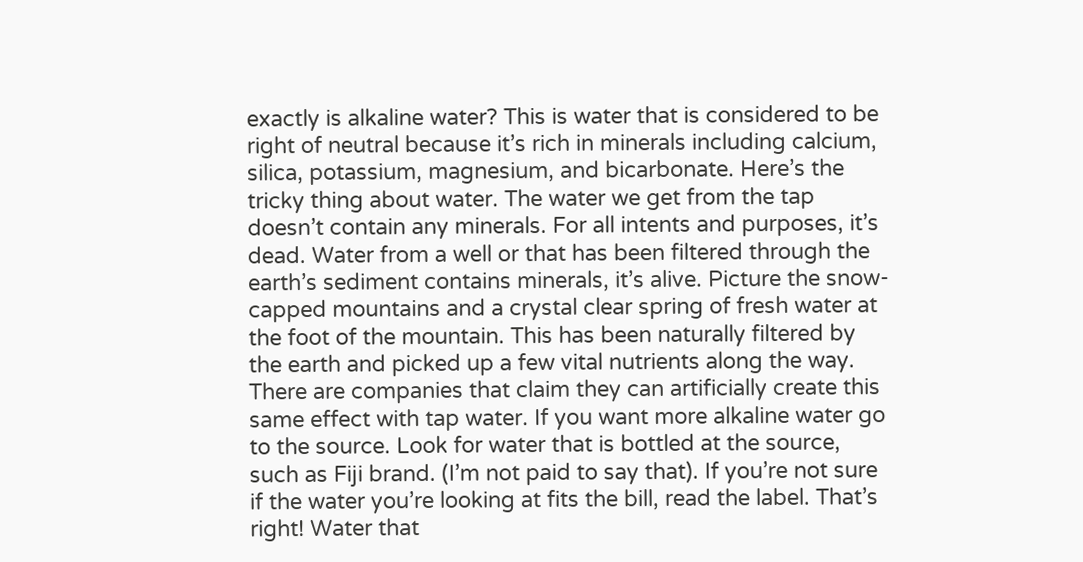exactly is alkaline water? This is water that is considered to be right of neutral because it’s rich in minerals including calcium, silica, potassium, magnesium, and bicarbonate. Here’s the tricky thing about water. The water we get from the tap doesn’t contain any minerals. For all intents and purposes, it’s dead. Water from a well or that has been filtered through the earth’s sediment contains minerals, it’s alive. Picture the snow-capped mountains and a crystal clear spring of fresh water at the foot of the mountain. This has been naturally filtered by the earth and picked up a few vital nutrients along the way. There are companies that claim they can artificially create this same effect with tap water. If you want more alkaline water go to the source. Look for water that is bottled at the source, such as Fiji brand. (I’m not paid to say that). If you’re not sure if the water you’re looking at fits the bill, read the label. That’s right! Water that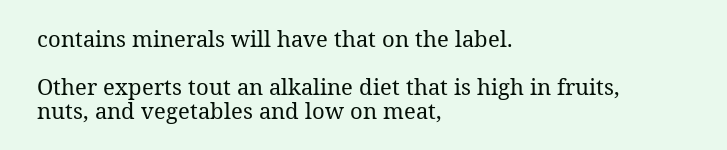contains minerals will have that on the label.

Other experts tout an alkaline diet that is high in fruits, nuts, and vegetables and low on meat,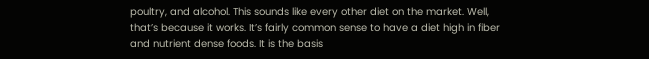poultry, and alcohol. This sounds like every other diet on the market. Well, that’s because it works. It’s fairly common sense to have a diet high in fiber and nutrient dense foods. It is the basis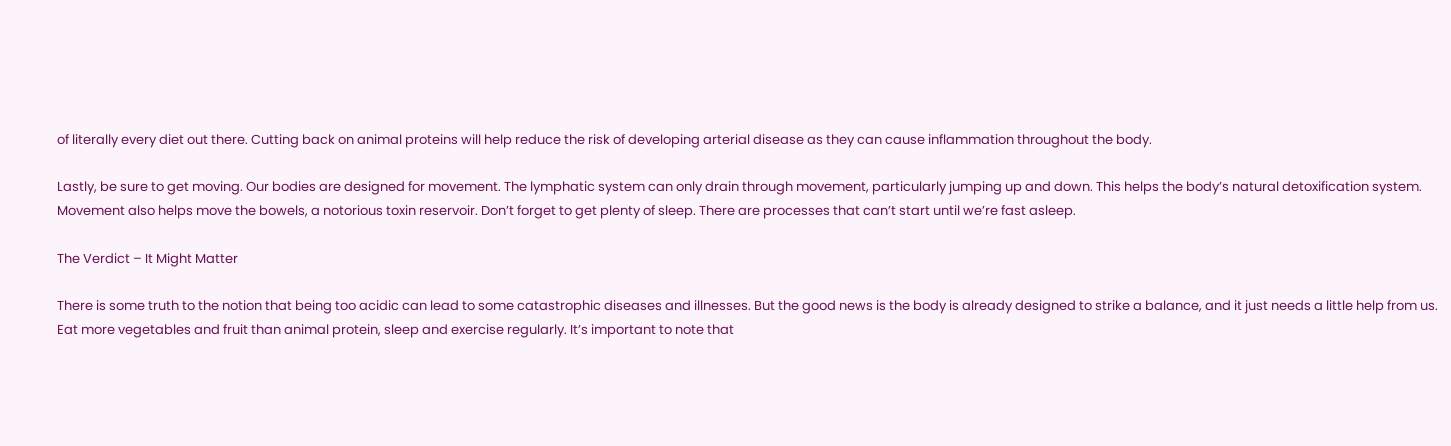of literally every diet out there. Cutting back on animal proteins will help reduce the risk of developing arterial disease as they can cause inflammation throughout the body.

Lastly, be sure to get moving. Our bodies are designed for movement. The lymphatic system can only drain through movement, particularly jumping up and down. This helps the body’s natural detoxification system. Movement also helps move the bowels, a notorious toxin reservoir. Don’t forget to get plenty of sleep. There are processes that can’t start until we’re fast asleep.

The Verdict – It Might Matter

There is some truth to the notion that being too acidic can lead to some catastrophic diseases and illnesses. But the good news is the body is already designed to strike a balance, and it just needs a little help from us. Eat more vegetables and fruit than animal protein, sleep and exercise regularly. It’s important to note that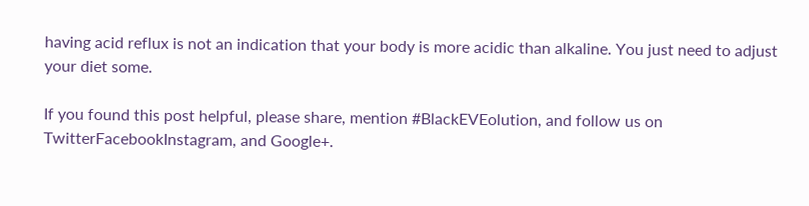having acid reflux is not an indication that your body is more acidic than alkaline. You just need to adjust your diet some.

If you found this post helpful, please share, mention #BlackEVEolution, and follow us on TwitterFacebookInstagram, and Google+.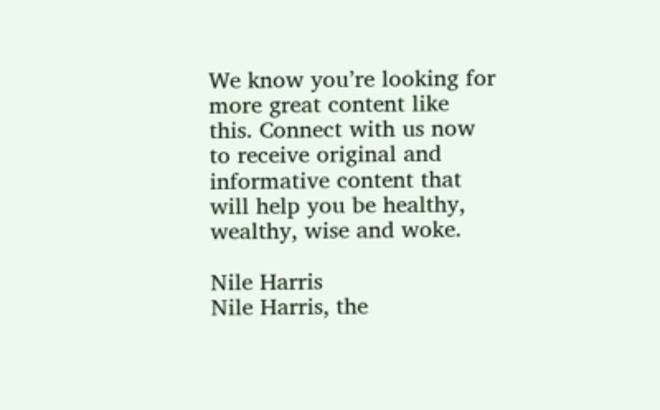We know you’re looking for more great content like this. Connect with us now to receive original and informative content that will help you be healthy, wealthy, wise and woke.

Nile Harris
Nile Harris, the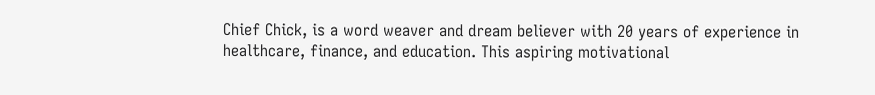Chief Chick, is a word weaver and dream believer with 20 years of experience in healthcare, finance, and education. This aspiring motivational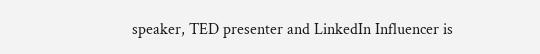speaker, TED presenter and LinkedIn Influencer is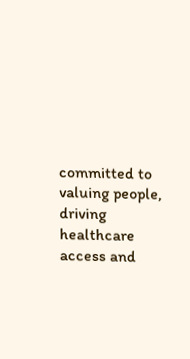committed to valuing people, driving healthcare access and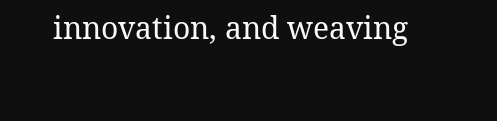innovation, and weaving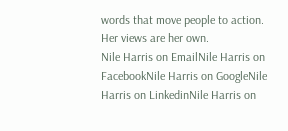words that move people to action. Her views are her own.
Nile Harris on EmailNile Harris on FacebookNile Harris on GoogleNile Harris on LinkedinNile Harris on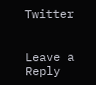Twitter


Leave a Reply